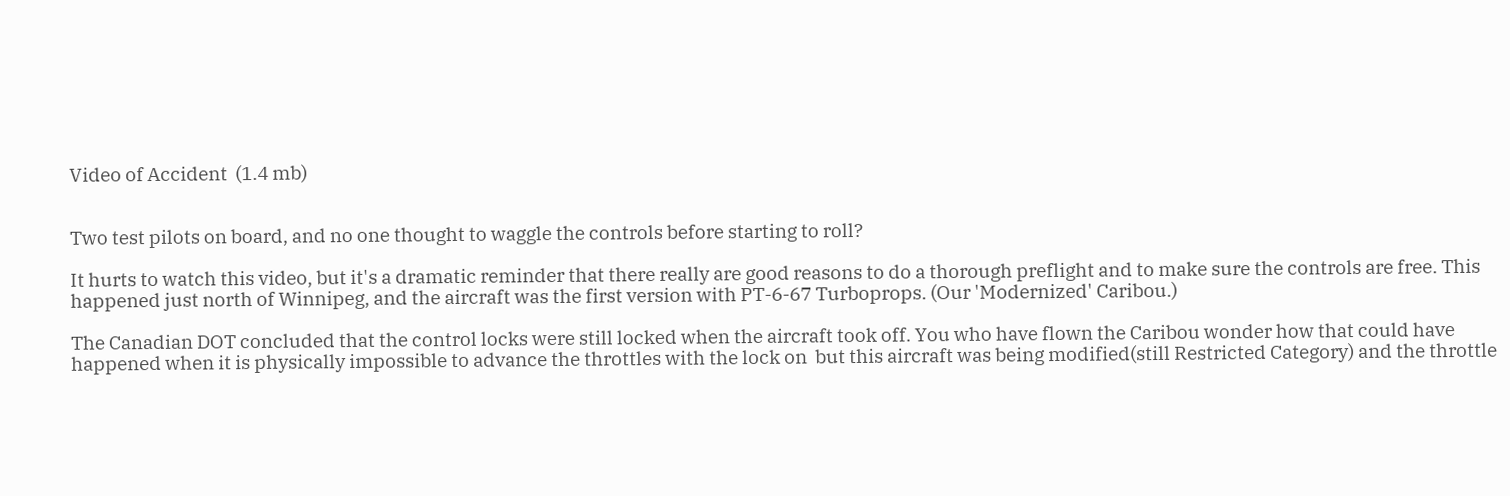Video of Accident  (1.4 mb)


Two test pilots on board, and no one thought to waggle the controls before starting to roll?

It hurts to watch this video, but it's a dramatic reminder that there really are good reasons to do a thorough preflight and to make sure the controls are free. This happened just north of Winnipeg, and the aircraft was the first version with PT-6-67 Turboprops. (Our 'Modernized' Caribou.)

The Canadian DOT concluded that the control locks were still locked when the aircraft took off. You who have flown the Caribou wonder how that could have happened when it is physically impossible to advance the throttles with the lock on  but this aircraft was being modified(still Restricted Category) and the throttle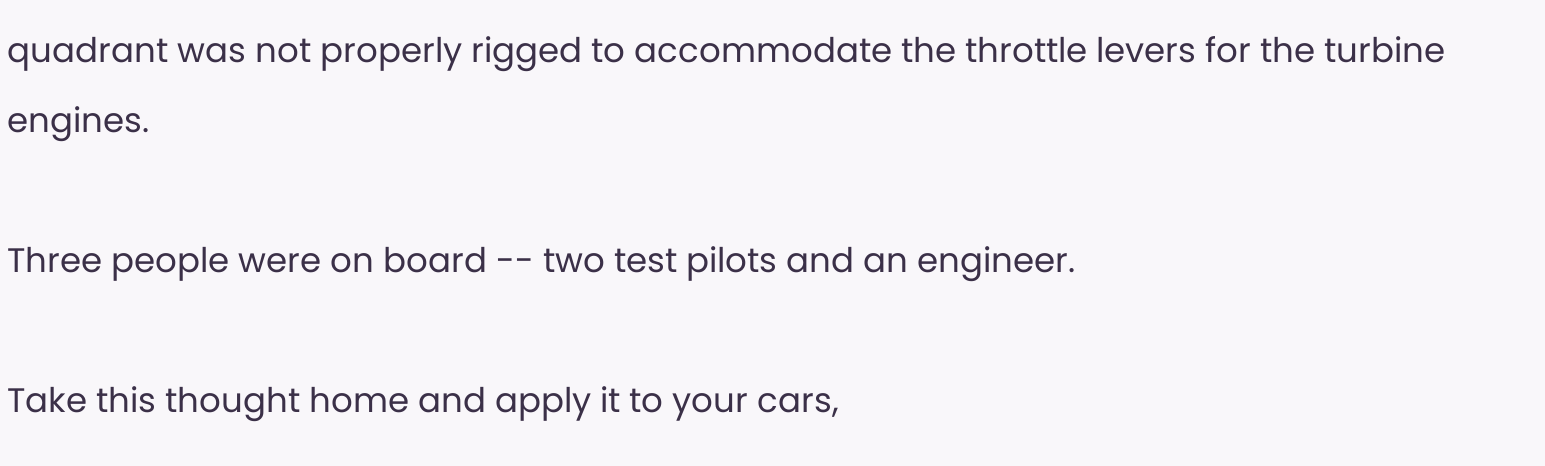quadrant was not properly rigged to accommodate the throttle levers for the turbine engines.

Three people were on board -- two test pilots and an engineer.

Take this thought home and apply it to your cars,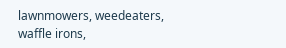lawnmowers, weedeaters, waffle irons,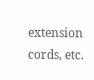extension cords, etc.